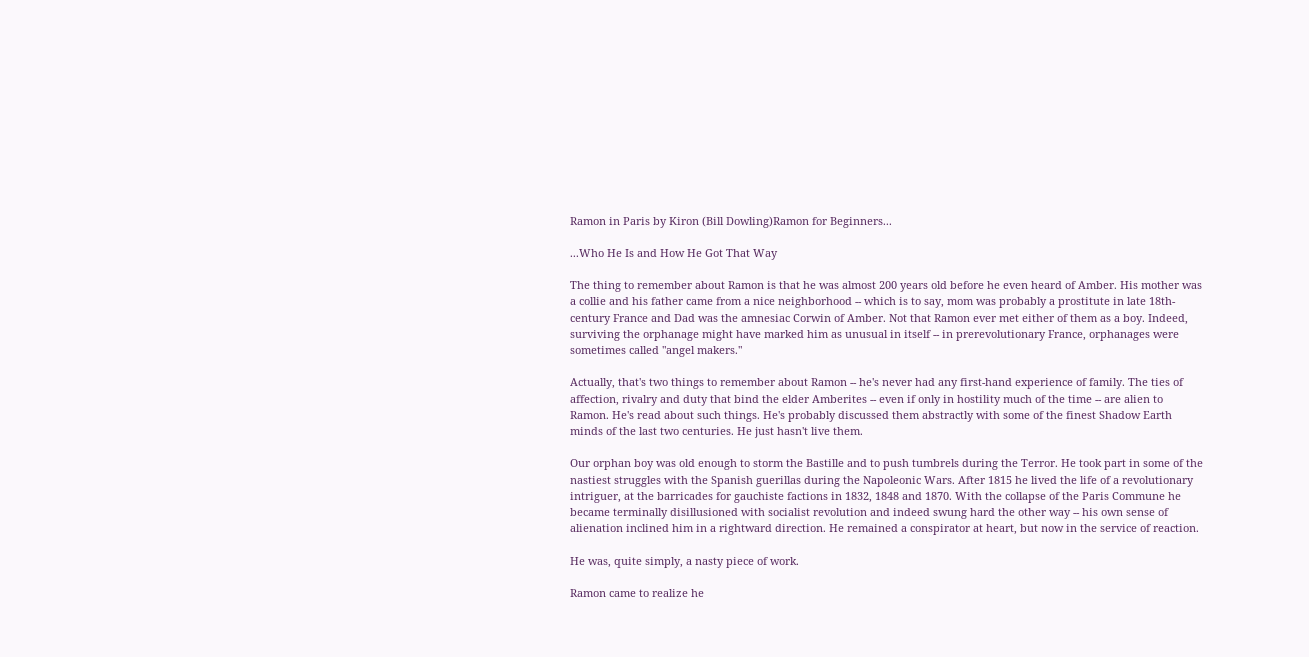Ramon in Paris by Kiron (Bill Dowling)Ramon for Beginners...

...Who He Is and How He Got That Way

The thing to remember about Ramon is that he was almost 200 years old before he even heard of Amber. His mother was a collie and his father came from a nice neighborhood -- which is to say, mom was probably a prostitute in late 18th-century France and Dad was the amnesiac Corwin of Amber. Not that Ramon ever met either of them as a boy. Indeed, surviving the orphanage might have marked him as unusual in itself -- in prerevolutionary France, orphanages were sometimes called "angel makers."

Actually, that's two things to remember about Ramon -- he's never had any first-hand experience of family. The ties of affection, rivalry and duty that bind the elder Amberites -- even if only in hostility much of the time -- are alien to Ramon. He's read about such things. He's probably discussed them abstractly with some of the finest Shadow Earth minds of the last two centuries. He just hasn't live them.

Our orphan boy was old enough to storm the Bastille and to push tumbrels during the Terror. He took part in some of the nastiest struggles with the Spanish guerillas during the Napoleonic Wars. After 1815 he lived the life of a revolutionary intriguer, at the barricades for gauchiste factions in 1832, 1848 and 1870. With the collapse of the Paris Commune he became terminally disillusioned with socialist revolution and indeed swung hard the other way -- his own sense of alienation inclined him in a rightward direction. He remained a conspirator at heart, but now in the service of reaction.

He was, quite simply, a nasty piece of work.

Ramon came to realize he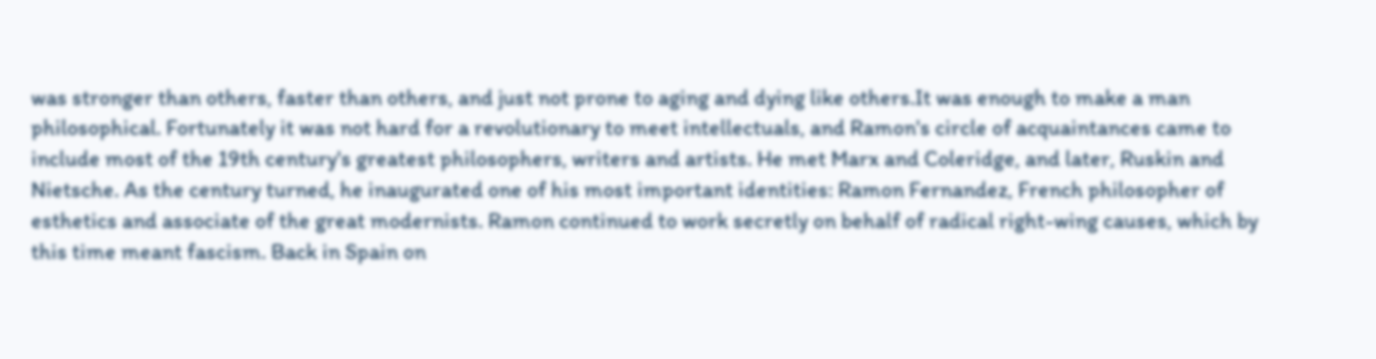was stronger than others, faster than others, and just not prone to aging and dying like others.It was enough to make a man philosophical. Fortunately it was not hard for a revolutionary to meet intellectuals, and Ramon's circle of acquaintances came to include most of the 19th century's greatest philosophers, writers and artists. He met Marx and Coleridge, and later, Ruskin and Nietsche. As the century turned, he inaugurated one of his most important identities: Ramon Fernandez, French philosopher of esthetics and associate of the great modernists. Ramon continued to work secretly on behalf of radical right-wing causes, which by this time meant fascism. Back in Spain on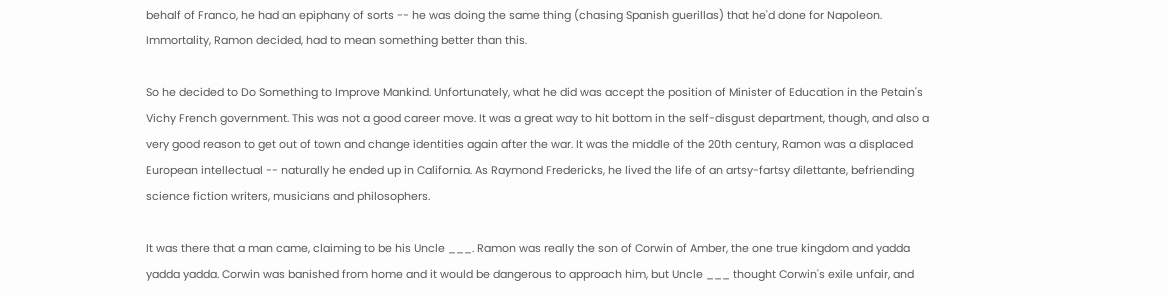behalf of Franco, he had an epiphany of sorts -- he was doing the same thing (chasing Spanish guerillas) that he'd done for Napoleon. Immortality, Ramon decided, had to mean something better than this.

So he decided to Do Something to Improve Mankind. Unfortunately, what he did was accept the position of Minister of Education in the Petain's Vichy French government. This was not a good career move. It was a great way to hit bottom in the self-disgust department, though, and also a very good reason to get out of town and change identities again after the war. It was the middle of the 20th century, Ramon was a displaced European intellectual -- naturally he ended up in California. As Raymond Fredericks, he lived the life of an artsy-fartsy dilettante, befriending science fiction writers, musicians and philosophers.

It was there that a man came, claiming to be his Uncle ___. Ramon was really the son of Corwin of Amber, the one true kingdom and yadda yadda yadda. Corwin was banished from home and it would be dangerous to approach him, but Uncle ___ thought Corwin's exile unfair, and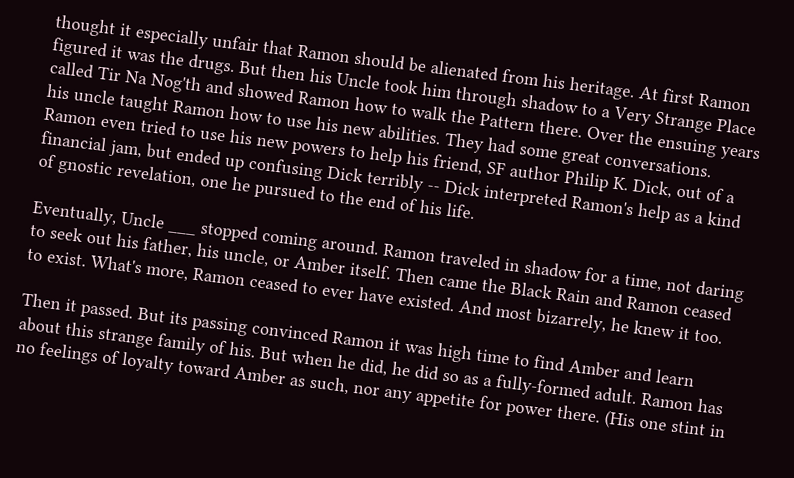thought it especially unfair that Ramon should be alienated from his heritage. At first Ramon figured it was the drugs. But then his Uncle took him through shadow to a Very Strange Place called Tir Na Nog'th and showed Ramon how to walk the Pattern there. Over the ensuing years his uncle taught Ramon how to use his new abilities. They had some great conversations. Ramon even tried to use his new powers to help his friend, SF author Philip K. Dick, out of a financial jam, but ended up confusing Dick terribly -- Dick interpreted Ramon's help as a kind of gnostic revelation, one he pursued to the end of his life.

Eventually, Uncle ___ stopped coming around. Ramon traveled in shadow for a time, not daring to seek out his father, his uncle, or Amber itself. Then came the Black Rain and Ramon ceased to exist. What's more, Ramon ceased to ever have existed. And most bizarrely, he knew it too.

Then it passed. But its passing convinced Ramon it was high time to find Amber and learn about this strange family of his. But when he did, he did so as a fully-formed adult. Ramon has no feelings of loyalty toward Amber as such, nor any appetite for power there. (His one stint in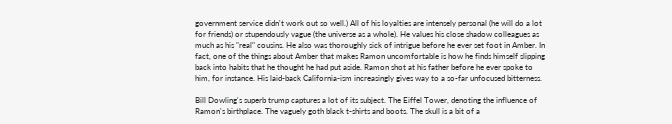government service didn't work out so well.) All of his loyalties are intensely personal (he will do a lot for friends) or stupendously vague (the universe as a whole). He values his close shadow colleagues as much as his "real" cousins. He also was thoroughly sick of intrigue before he ever set foot in Amber. In fact, one of the things about Amber that makes Ramon uncomfortable is how he finds himself slipping back into habits that he thought he had put aside. Ramon shot at his father before he ever spoke to him, for instance. His laid-back California-ism increasingly gives way to a so-far unfocused bitterness.

Bill Dowling's superb trump captures a lot of its subject. The Eiffel Tower, denoting the influence of Ramon's birthplace. The vaguely goth black t-shirts and boots. The skull is a bit of a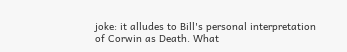joke: it alludes to Bill's personal interpretation of Corwin as Death. What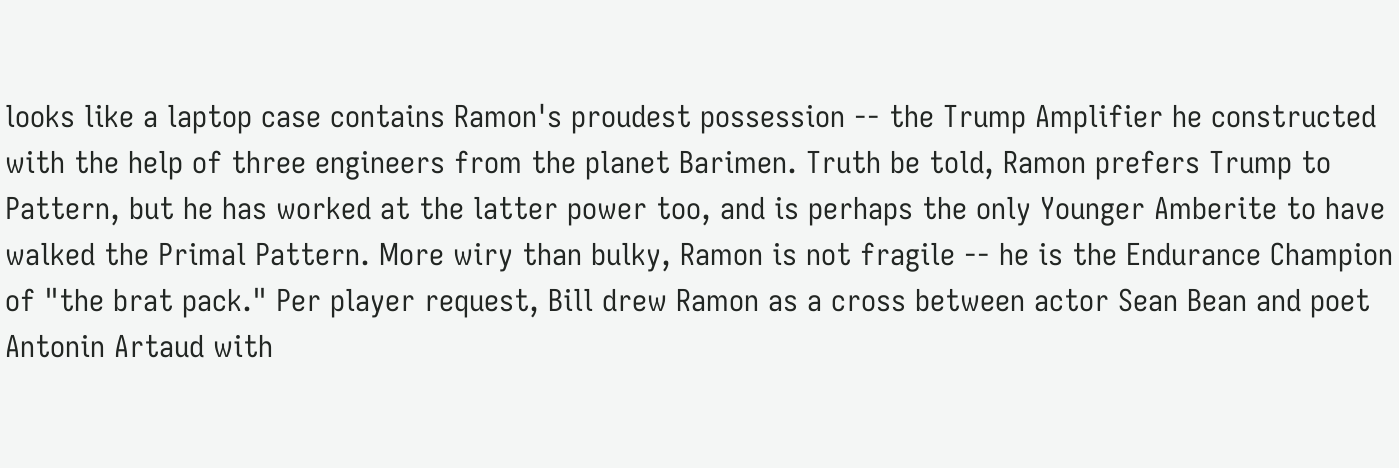looks like a laptop case contains Ramon's proudest possession -- the Trump Amplifier he constructed with the help of three engineers from the planet Barimen. Truth be told, Ramon prefers Trump to Pattern, but he has worked at the latter power too, and is perhaps the only Younger Amberite to have walked the Primal Pattern. More wiry than bulky, Ramon is not fragile -- he is the Endurance Champion of "the brat pack." Per player request, Bill drew Ramon as a cross between actor Sean Bean and poet Antonin Artaud with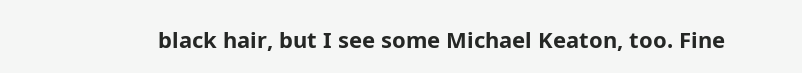black hair, but I see some Michael Keaton, too. Fine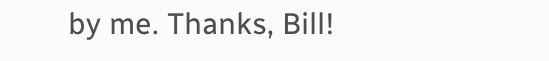by me. Thanks, Bill!